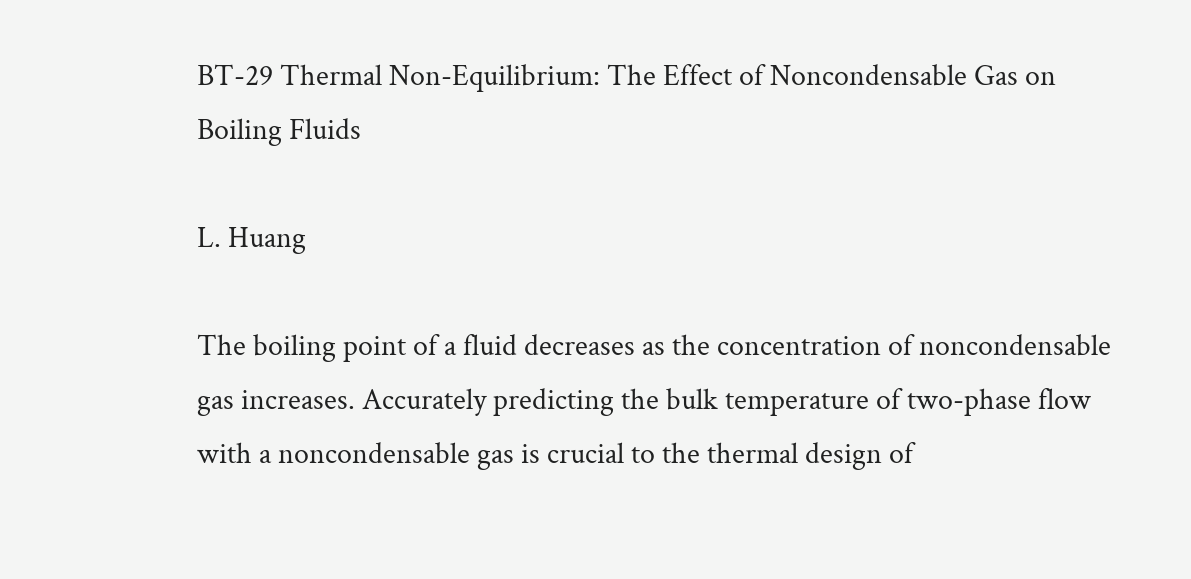BT-29 Thermal Non-Equilibrium: The Effect of Noncondensable Gas on Boiling Fluids

L. Huang

The boiling point of a fluid decreases as the concentration of noncondensable gas increases. Accurately predicting the bulk temperature of two-phase flow with a noncondensable gas is crucial to the thermal design of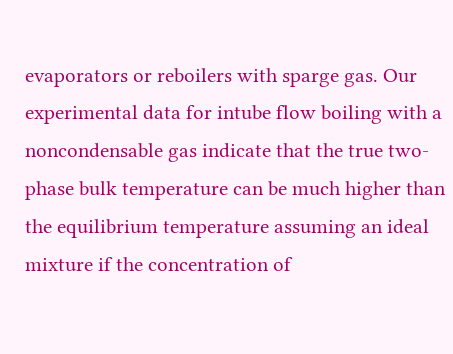evaporators or reboilers with sparge gas. Our experimental data for intube flow boiling with a noncondensable gas indicate that the true two-phase bulk temperature can be much higher than the equilibrium temperature assuming an ideal mixture if the concentration of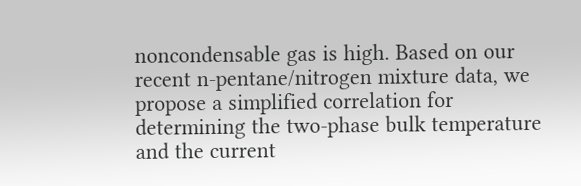noncondensable gas is high. Based on our recent n-pentane/nitrogen mixture data, we propose a simplified correlation for determining the two-phase bulk temperature and the current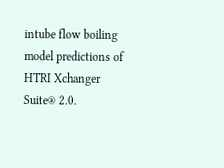intube flow boiling model predictions of HTRI Xchanger Suite® 2.0.